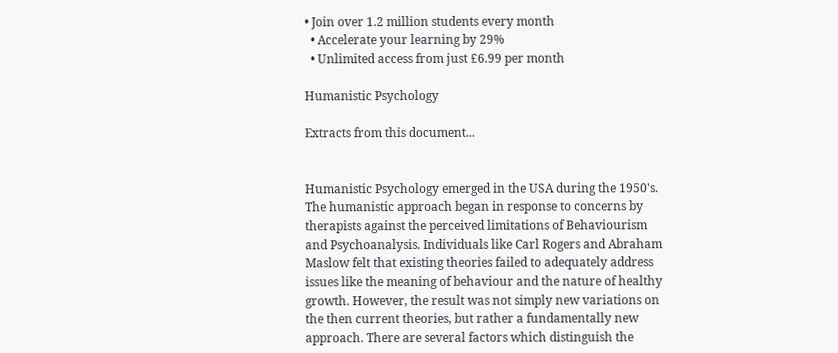• Join over 1.2 million students every month
  • Accelerate your learning by 29%
  • Unlimited access from just £6.99 per month

Humanistic Psychology

Extracts from this document...


Humanistic Psychology emerged in the USA during the 1950's. The humanistic approach began in response to concerns by therapists against the perceived limitations of Behaviourism and Psychoanalysis. Individuals like Carl Rogers and Abraham Maslow felt that existing theories failed to adequately address issues like the meaning of behaviour and the nature of healthy growth. However, the result was not simply new variations on the then current theories, but rather a fundamentally new approach. There are several factors which distinguish the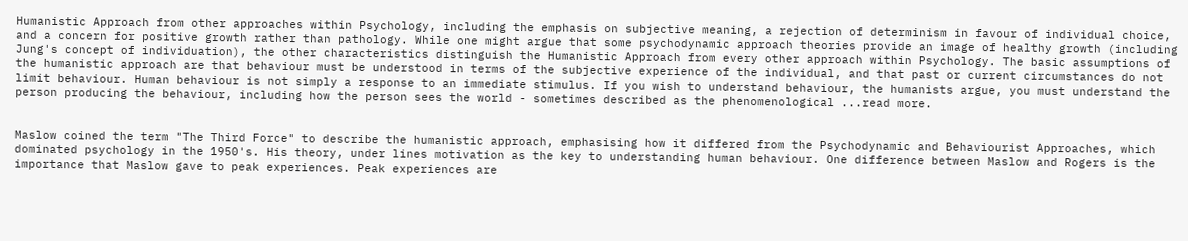Humanistic Approach from other approaches within Psychology, including the emphasis on subjective meaning, a rejection of determinism in favour of individual choice, and a concern for positive growth rather than pathology. While one might argue that some psychodynamic approach theories provide an image of healthy growth (including Jung's concept of individuation), the other characteristics distinguish the Humanistic Approach from every other approach within Psychology. The basic assumptions of the humanistic approach are that behaviour must be understood in terms of the subjective experience of the individual, and that past or current circumstances do not limit behaviour. Human behaviour is not simply a response to an immediate stimulus. If you wish to understand behaviour, the humanists argue, you must understand the person producing the behaviour, including how the person sees the world - sometimes described as the phenomenological ...read more.


Maslow coined the term "The Third Force" to describe the humanistic approach, emphasising how it differed from the Psychodynamic and Behaviourist Approaches, which dominated psychology in the 1950's. His theory, under lines motivation as the key to understanding human behaviour. One difference between Maslow and Rogers is the importance that Maslow gave to peak experiences. Peak experiences are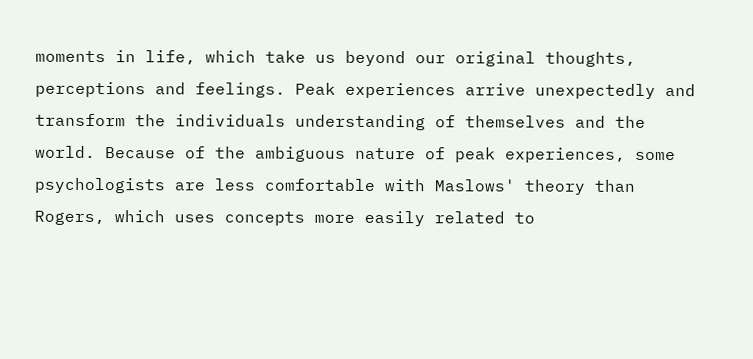moments in life, which take us beyond our original thoughts, perceptions and feelings. Peak experiences arrive unexpectedly and transform the individuals understanding of themselves and the world. Because of the ambiguous nature of peak experiences, some psychologists are less comfortable with Maslows' theory than Rogers, which uses concepts more easily related to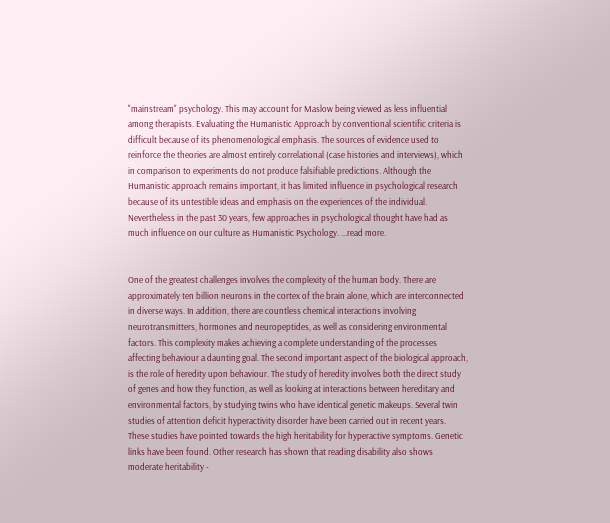"mainstream" psychology. This may account for Maslow being viewed as less influential among therapists. Evaluating the Humanistic Approach by conventional scientific criteria is difficult because of its phenomenological emphasis. The sources of evidence used to reinforce the theories are almost entirely correlational (case histories and interviews), which in comparison to experiments do not produce falsifiable predictions. Although the Humanistic approach remains important, it has limited influence in psychological research because of its untestible ideas and emphasis on the experiences of the individual. Nevertheless in the past 30 years, few approaches in psychological thought have had as much influence on our culture as Humanistic Psychology. ...read more.


One of the greatest challenges involves the complexity of the human body. There are approximately ten billion neurons in the cortex of the brain alone, which are interconnected in diverse ways. In addition, there are countless chemical interactions involving neurotransmitters, hormones and neuropeptides, as well as considering environmental factors. This complexity makes achieving a complete understanding of the processes affecting behaviour a daunting goal. The second important aspect of the biological approach, is the role of heredity upon behaviour. The study of heredity involves both the direct study of genes and how they function, as well as looking at interactions between hereditary and environmental factors, by studying twins who have identical genetic makeups. Several twin studies of attention deficit hyperactivity disorder have been carried out in recent years. These studies have pointed towards the high heritability for hyperactive symptoms. Genetic links have been found. Other research has shown that reading disability also shows moderate heritability -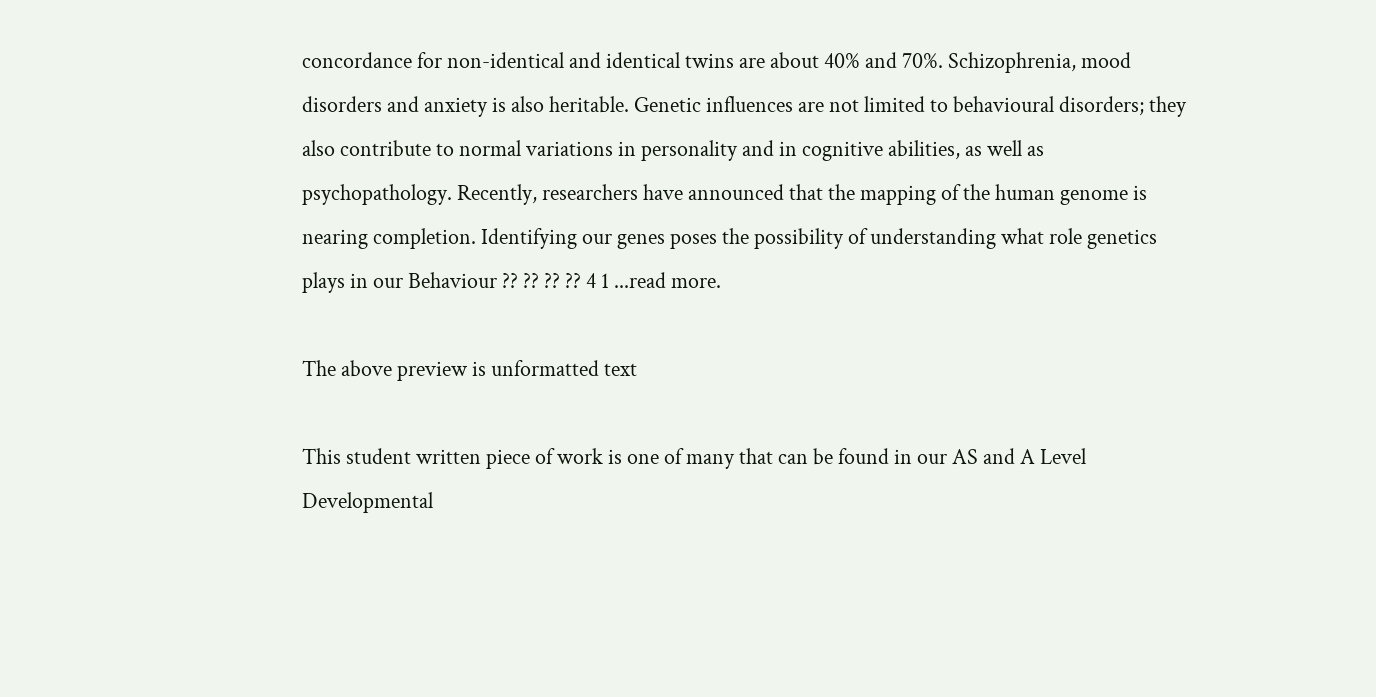concordance for non-identical and identical twins are about 40% and 70%. Schizophrenia, mood disorders and anxiety is also heritable. Genetic influences are not limited to behavioural disorders; they also contribute to normal variations in personality and in cognitive abilities, as well as psychopathology. Recently, researchers have announced that the mapping of the human genome is nearing completion. Identifying our genes poses the possibility of understanding what role genetics plays in our Behaviour ?? ?? ?? ?? 4 1 ...read more.

The above preview is unformatted text

This student written piece of work is one of many that can be found in our AS and A Level Developmental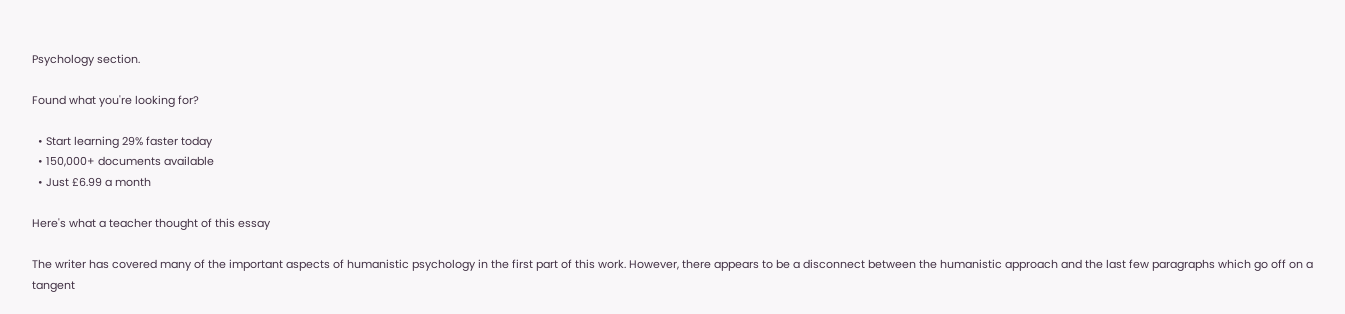Psychology section.

Found what you're looking for?

  • Start learning 29% faster today
  • 150,000+ documents available
  • Just £6.99 a month

Here's what a teacher thought of this essay

The writer has covered many of the important aspects of humanistic psychology in the first part of this work. However, there appears to be a disconnect between the humanistic approach and the last few paragraphs which go off on a tangent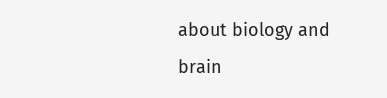about biology and brain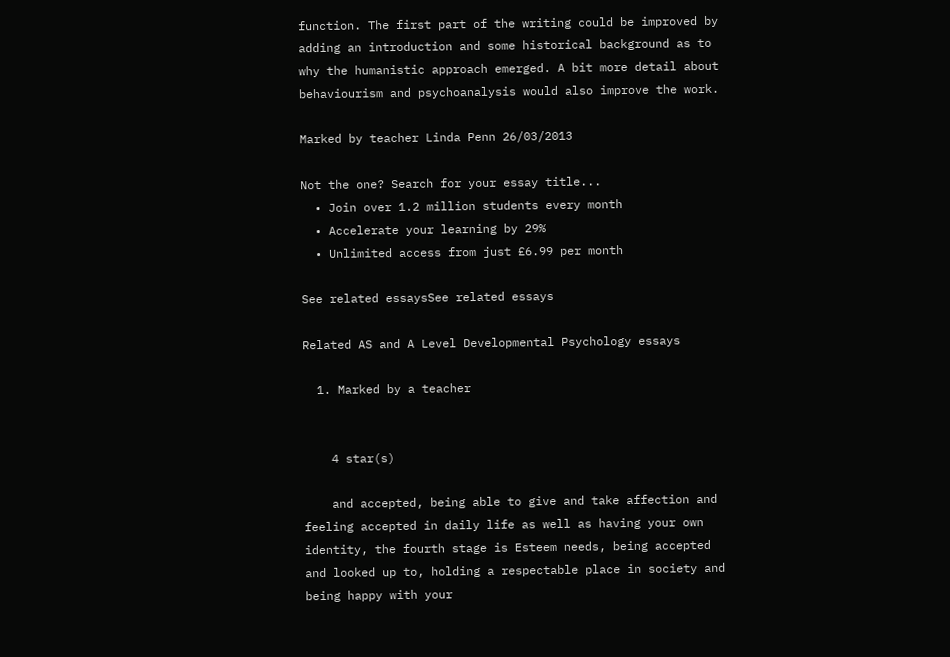function. The first part of the writing could be improved by adding an introduction and some historical background as to why the humanistic approach emerged. A bit more detail about behaviourism and psychoanalysis would also improve the work.

Marked by teacher Linda Penn 26/03/2013

Not the one? Search for your essay title...
  • Join over 1.2 million students every month
  • Accelerate your learning by 29%
  • Unlimited access from just £6.99 per month

See related essaysSee related essays

Related AS and A Level Developmental Psychology essays

  1. Marked by a teacher


    4 star(s)

    and accepted, being able to give and take affection and feeling accepted in daily life as well as having your own identity, the fourth stage is Esteem needs, being accepted and looked up to, holding a respectable place in society and being happy with your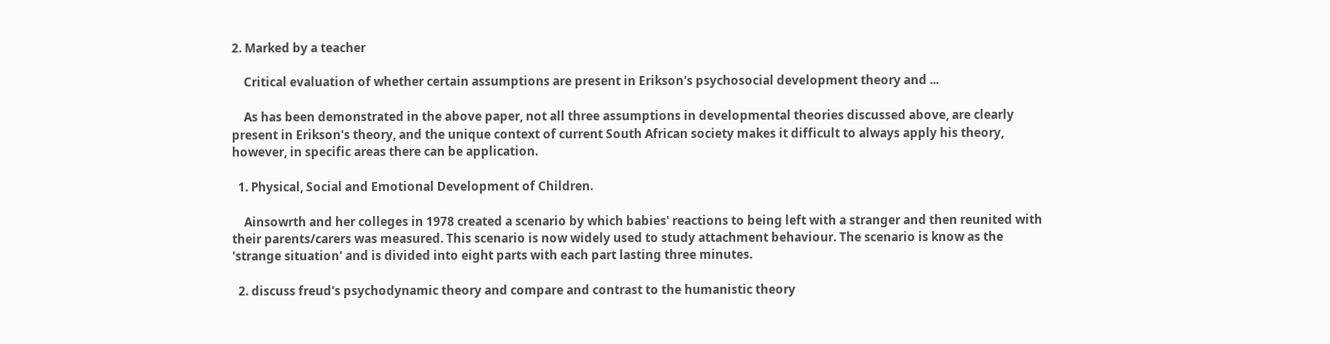2. Marked by a teacher

    Critical evaluation of whether certain assumptions are present in Erikson's psychosocial development theory and ...

    As has been demonstrated in the above paper, not all three assumptions in developmental theories discussed above, are clearly present in Erikson's theory, and the unique context of current South African society makes it difficult to always apply his theory, however, in specific areas there can be application.

  1. Physical, Social and Emotional Development of Children.

    Ainsowrth and her colleges in 1978 created a scenario by which babies' reactions to being left with a stranger and then reunited with their parents/carers was measured. This scenario is now widely used to study attachment behaviour. The scenario is know as the 'strange situation' and is divided into eight parts with each part lasting three minutes.

  2. discuss freud's psychodynamic theory and compare and contrast to the humanistic theory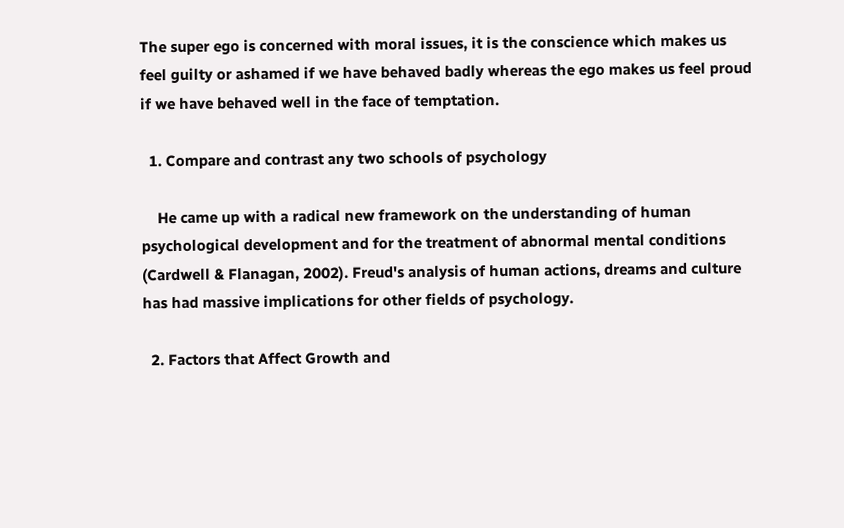The super ego is concerned with moral issues, it is the conscience which makes us feel guilty or ashamed if we have behaved badly whereas the ego makes us feel proud if we have behaved well in the face of temptation.

  1. Compare and contrast any two schools of psychology

    He came up with a radical new framework on the understanding of human psychological development and for the treatment of abnormal mental conditions (Cardwell & Flanagan, 2002). Freud's analysis of human actions, dreams and culture has had massive implications for other fields of psychology.

  2. Factors that Affect Growth and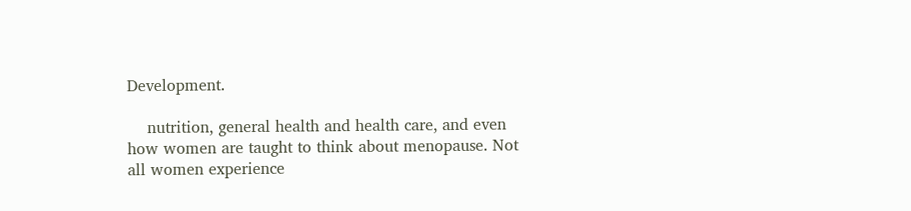Development.

    nutrition, general health and health care, and even how women are taught to think about menopause. Not all women experience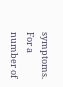symptoms. For a number of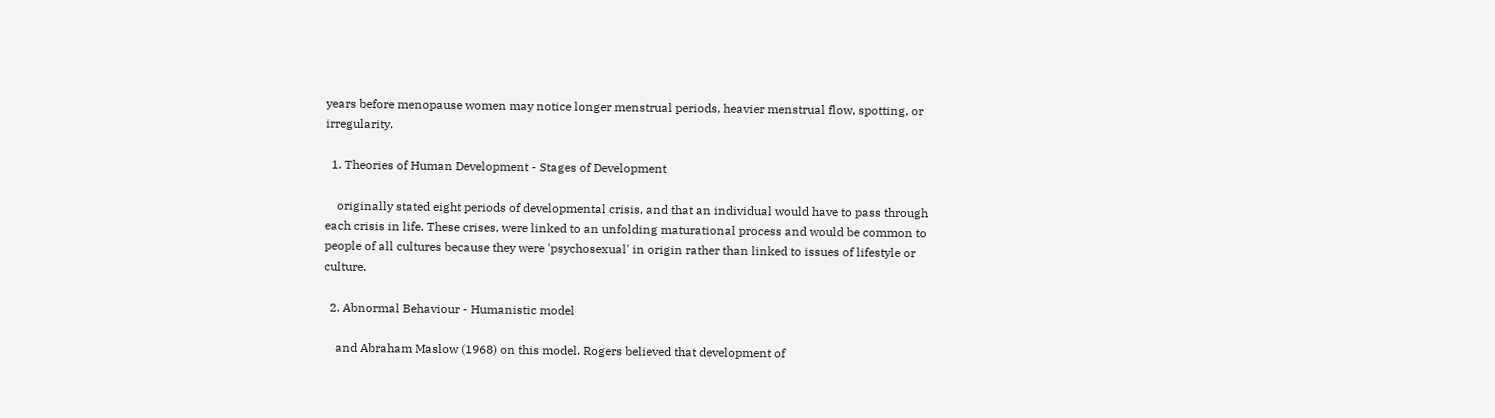years before menopause women may notice longer menstrual periods, heavier menstrual flow, spotting, or irregularity.

  1. Theories of Human Development - Stages of Development

    originally stated eight periods of developmental crisis, and that an individual would have to pass through each crisis in life. These crises, were linked to an unfolding maturational process and would be common to people of all cultures because they were 'psychosexual' in origin rather than linked to issues of lifestyle or culture.

  2. Abnormal Behaviour - Humanistic model

    and Abraham Maslow (1968) on this model. Rogers believed that development of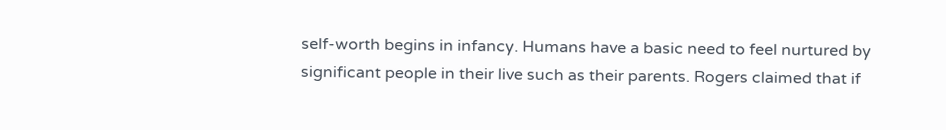self-worth begins in infancy. Humans have a basic need to feel nurtured by significant people in their live such as their parents. Rogers claimed that if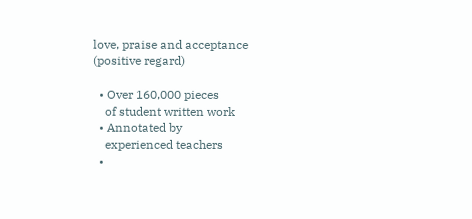love, praise and acceptance (positive regard)

  • Over 160,000 pieces
    of student written work
  • Annotated by
    experienced teachers
  •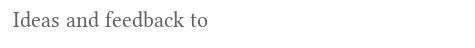Ideas and feedback to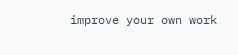improve your own work